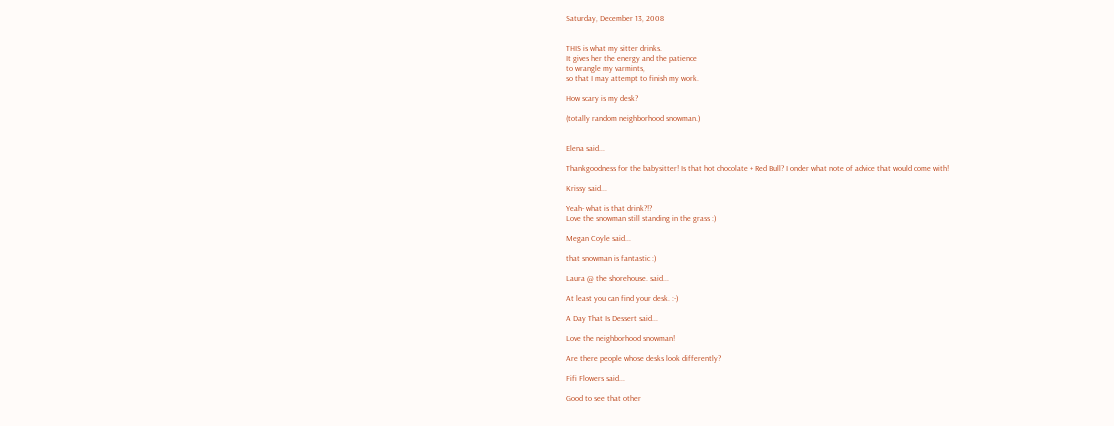Saturday, December 13, 2008


THIS is what my sitter drinks.
It gives her the energy and the patience
to wrangle my varmints,
so that I may attempt to finish my work.

How scary is my desk?

(totally random neighborhood snowman.)


Elena said...

Thankgoodness for the babysitter! Is that hot chocolate + Red Bull? I onder what note of advice that would come with!

Krissy said...

Yeah- what is that drink?!?
Love the snowman still standing in the grass :)

Megan Coyle said...

that snowman is fantastic :)

Laura @ the shorehouse. said...

At least you can find your desk. :-)

A Day That Is Dessert said...

Love the neighborhood snowman!

Are there people whose desks look differently?

Fifi Flowers said...

Good to see that other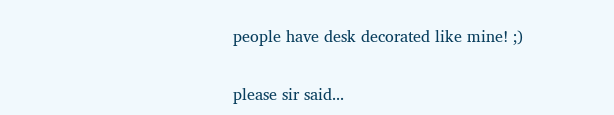people have desk decorated like mine! ;)

please sir said...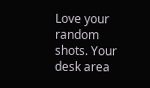Love your random shots. Your desk area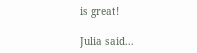is great!

Julia said...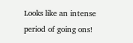Looks like an intense period of going ons!